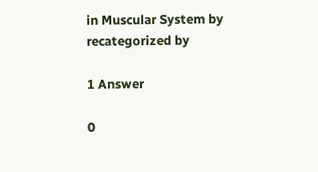in Muscular System by
recategorized by

1 Answer

0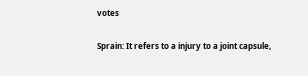votes

Sprain: It refers to a injury to a joint capsule,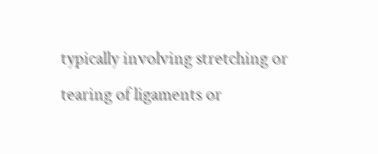typically involving stretching or tearing of ligaments or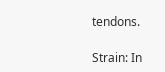tendons.

Strain: In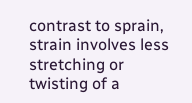contrast to sprain, strain involves less stretching or twisting of a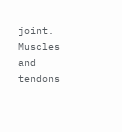joint. Muscles and tendons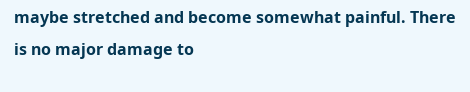maybe stretched and become somewhat painful. There is no major damage to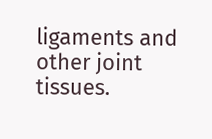ligaments and other joint tissues.